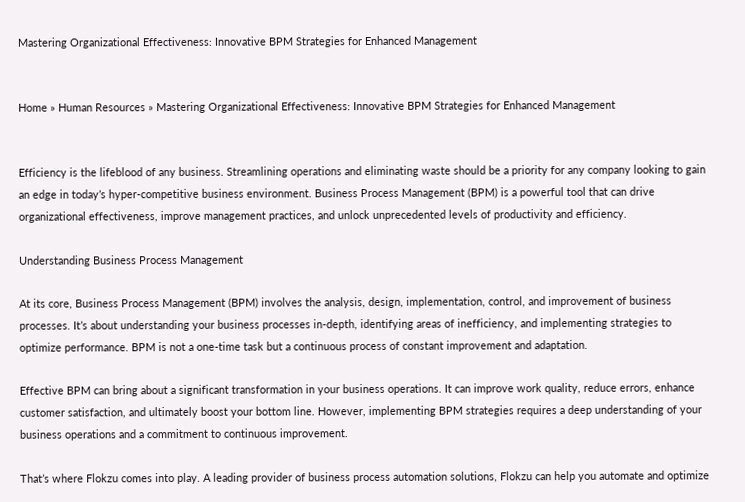Mastering Organizational Effectiveness: Innovative BPM Strategies for Enhanced Management


Home » Human Resources » Mastering Organizational Effectiveness: Innovative BPM Strategies for Enhanced Management


Efficiency is the lifeblood of any business. Streamlining operations and eliminating waste should be a priority for any company looking to gain an edge in today’s hyper-competitive business environment. Business Process Management (BPM) is a powerful tool that can drive organizational effectiveness, improve management practices, and unlock unprecedented levels of productivity and efficiency.

Understanding Business Process Management

At its core, Business Process Management (BPM) involves the analysis, design, implementation, control, and improvement of business processes. It’s about understanding your business processes in-depth, identifying areas of inefficiency, and implementing strategies to optimize performance. BPM is not a one-time task but a continuous process of constant improvement and adaptation.

Effective BPM can bring about a significant transformation in your business operations. It can improve work quality, reduce errors, enhance customer satisfaction, and ultimately boost your bottom line. However, implementing BPM strategies requires a deep understanding of your business operations and a commitment to continuous improvement.

That’s where Flokzu comes into play. A leading provider of business process automation solutions, Flokzu can help you automate and optimize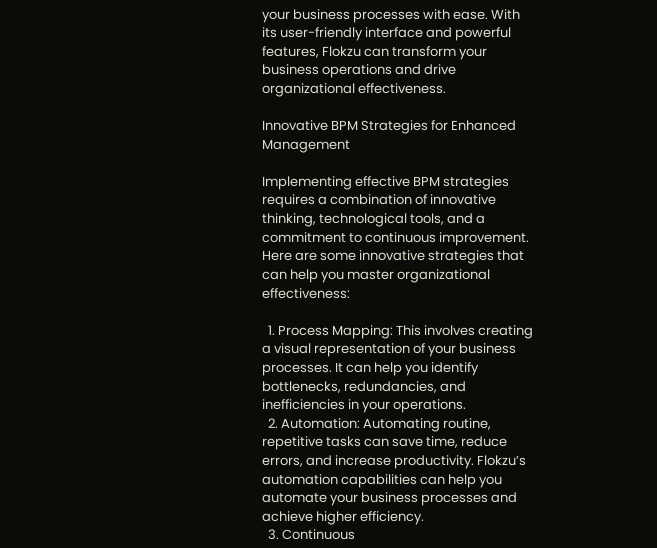your business processes with ease. With its user-friendly interface and powerful features, Flokzu can transform your business operations and drive organizational effectiveness.

Innovative BPM Strategies for Enhanced Management

Implementing effective BPM strategies requires a combination of innovative thinking, technological tools, and a commitment to continuous improvement. Here are some innovative strategies that can help you master organizational effectiveness:

  1. Process Mapping: This involves creating a visual representation of your business processes. It can help you identify bottlenecks, redundancies, and inefficiencies in your operations.
  2. Automation: Automating routine, repetitive tasks can save time, reduce errors, and increase productivity. Flokzu’s automation capabilities can help you automate your business processes and achieve higher efficiency.
  3. Continuous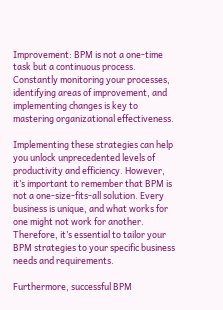Improvement: BPM is not a one-time task but a continuous process. Constantly monitoring your processes, identifying areas of improvement, and implementing changes is key to mastering organizational effectiveness.

Implementing these strategies can help you unlock unprecedented levels of productivity and efficiency. However, it’s important to remember that BPM is not a one-size-fits-all solution. Every business is unique, and what works for one might not work for another. Therefore, it’s essential to tailor your BPM strategies to your specific business needs and requirements.

Furthermore, successful BPM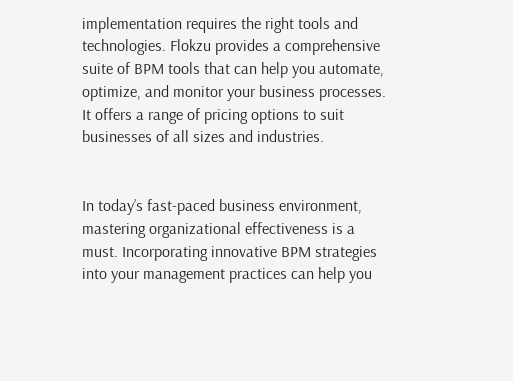implementation requires the right tools and technologies. Flokzu provides a comprehensive suite of BPM tools that can help you automate, optimize, and monitor your business processes. It offers a range of pricing options to suit businesses of all sizes and industries.


In today’s fast-paced business environment, mastering organizational effectiveness is a must. Incorporating innovative BPM strategies into your management practices can help you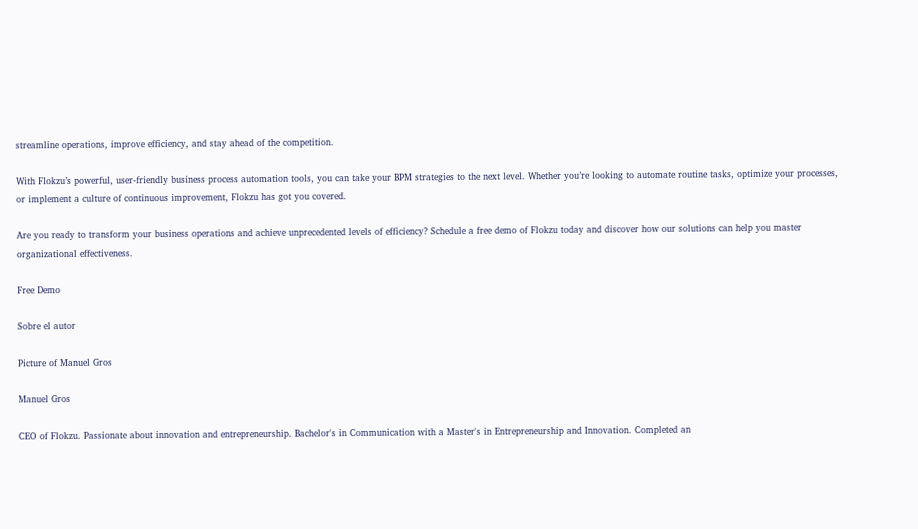streamline operations, improve efficiency, and stay ahead of the competition.

With Flokzu’s powerful, user-friendly business process automation tools, you can take your BPM strategies to the next level. Whether you’re looking to automate routine tasks, optimize your processes, or implement a culture of continuous improvement, Flokzu has got you covered.

Are you ready to transform your business operations and achieve unprecedented levels of efficiency? Schedule a free demo of Flokzu today and discover how our solutions can help you master organizational effectiveness.

Free Demo

Sobre el autor

Picture of Manuel Gros

Manuel Gros

CEO of Flokzu. Passionate about innovation and entrepreneurship. Bachelor's in Communication with a Master's in Entrepreneurship and Innovation. Completed an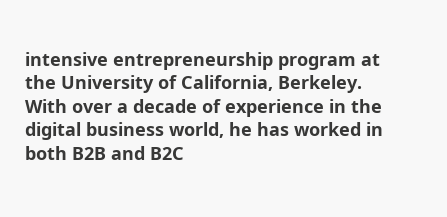intensive entrepreneurship program at the University of California, Berkeley. With over a decade of experience in the digital business world, he has worked in both B2B and B2C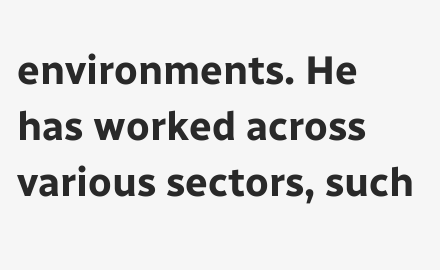environments. He has worked across various sectors, such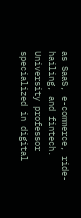as SaaS, e-commerce, ride-hailing, and fintech. University professor specialized in digital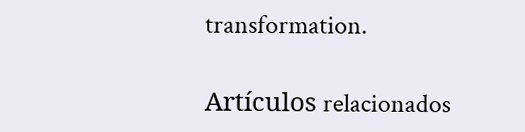transformation.

Artículos relacionados